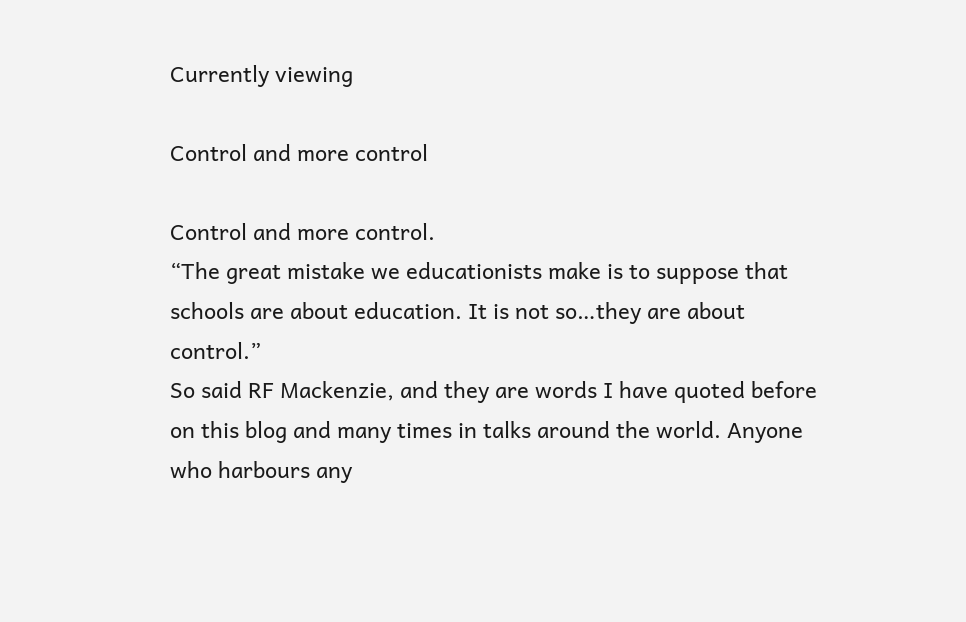Currently viewing

Control and more control

Control and more control.
“The great mistake we educationists make is to suppose that schools are about education. It is not so…they are about control.”
So said RF Mackenzie, and they are words I have quoted before on this blog and many times in talks around the world. Anyone who harbours any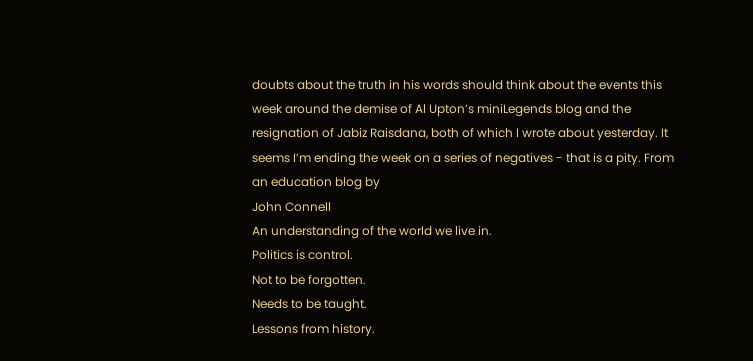doubts about the truth in his words should think about the events this week around the demise of Al Upton’s miniLegends blog and the resignation of Jabiz Raisdana, both of which I wrote about yesterday. It seems I’m ending the week on a series of negatives - that is a pity. From an education blog by
John Connell
An understanding of the world we live in.
Politics is control.
Not to be forgotten.
Needs to be taught.
Lessons from history.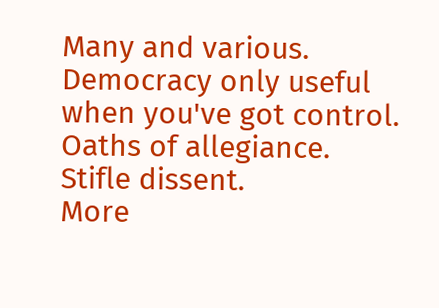Many and various.
Democracy only useful when you've got control.
Oaths of allegiance.
Stifle dissent.
More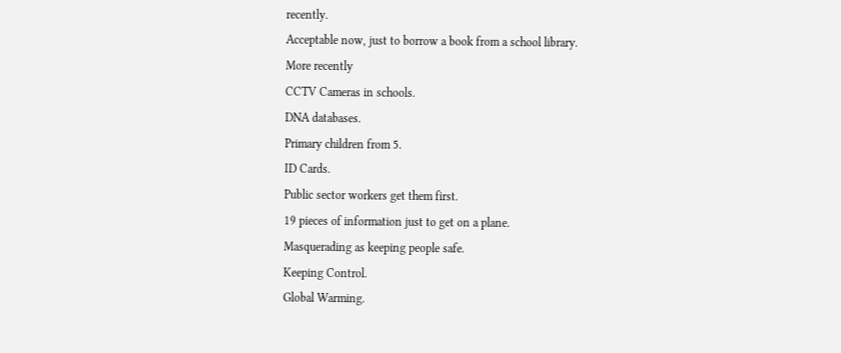recently.
Acceptable now, just to borrow a book from a school library.
More recently
CCTV Cameras in schools.
DNA databases.
Primary children from 5.
ID Cards.
Public sector workers get them first.
19 pieces of information just to get on a plane.
Masquerading as keeping people safe.
Keeping Control.
Global Warming.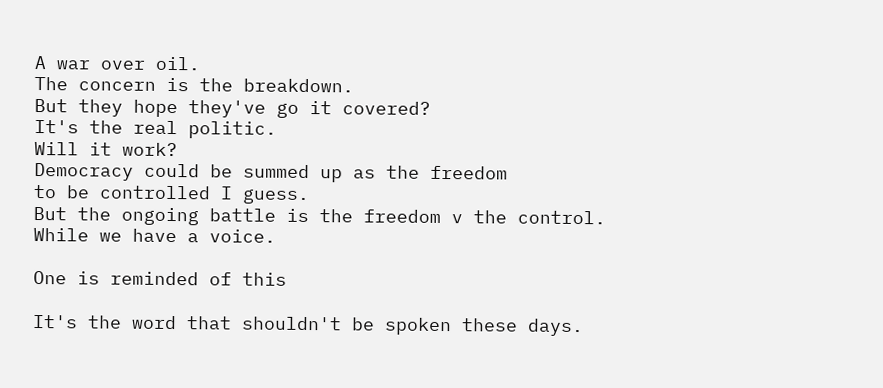A war over oil.
The concern is the breakdown.
But they hope they've go it covered?
It's the real politic.
Will it work?
Democracy could be summed up as the freedom
to be controlled I guess.
But the ongoing battle is the freedom v the control.
While we have a voice.

One is reminded of this

It's the word that shouldn't be spoken these days.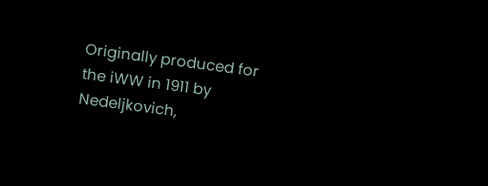Originally produced for the iWW in 1911 by Nedeljkovich,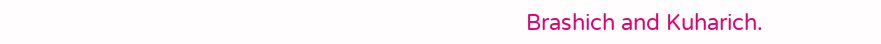Brashich and Kuharich.